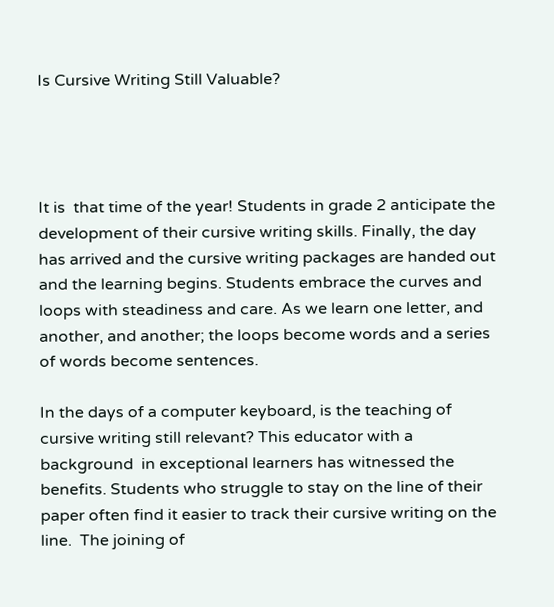Is Cursive Writing Still Valuable?




It is  that time of the year! Students in grade 2 anticipate the development of their cursive writing skills. Finally, the day has arrived and the cursive writing packages are handed out and the learning begins. Students embrace the curves and loops with steadiness and care. As we learn one letter, and another, and another; the loops become words and a series of words become sentences.

In the days of a computer keyboard, is the teaching of cursive writing still relevant? This educator with a background  in exceptional learners has witnessed the benefits. Students who struggle to stay on the line of their paper often find it easier to track their cursive writing on the line.  The joining of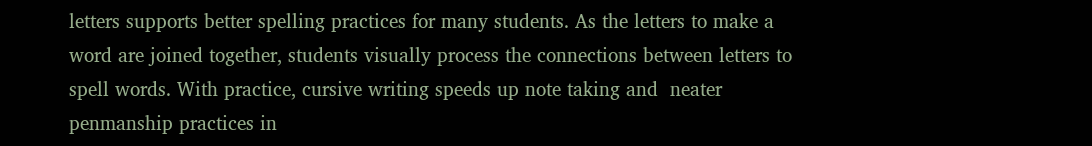letters supports better spelling practices for many students. As the letters to make a word are joined together, students visually process the connections between letters to spell words. With practice, cursive writing speeds up note taking and  neater penmanship practices in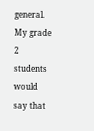general. My grade 2 students would say that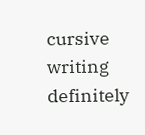cursive writing definitely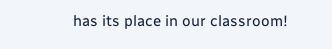has its place in our classroom!